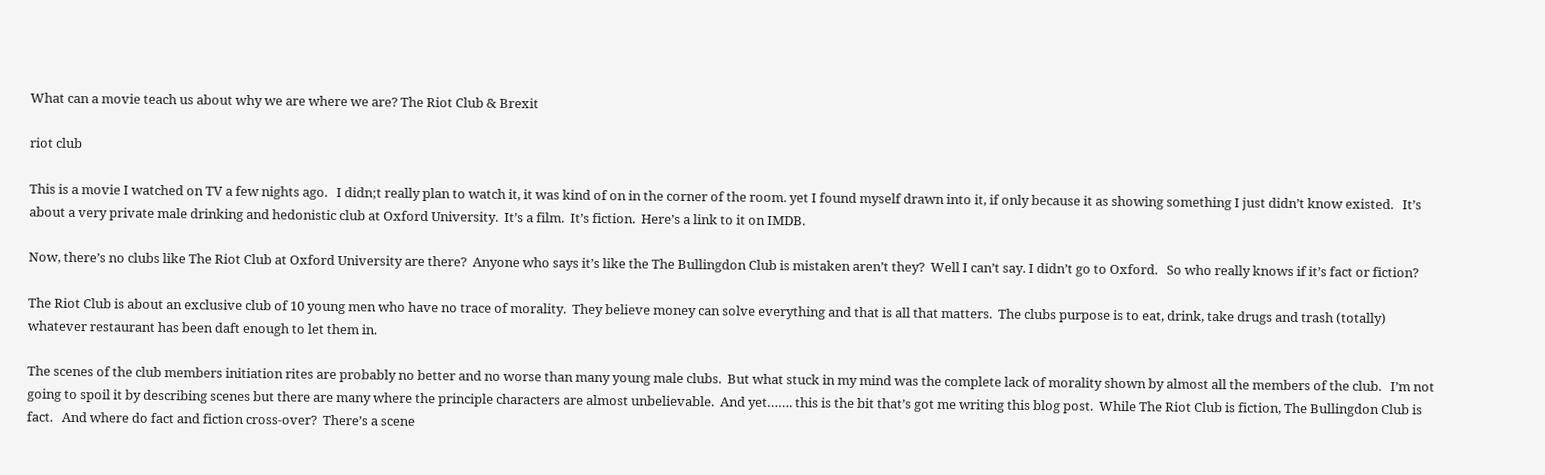What can a movie teach us about why we are where we are? The Riot Club & Brexit

riot club

This is a movie I watched on TV a few nights ago.   I didn;t really plan to watch it, it was kind of on in the corner of the room. yet I found myself drawn into it, if only because it as showing something I just didn’t know existed.   It’s about a very private male drinking and hedonistic club at Oxford University.  It’s a film.  It’s fiction.  Here’s a link to it on IMDB.

Now, there’s no clubs like The Riot Club at Oxford University are there?  Anyone who says it’s like the The Bullingdon Club is mistaken aren’t they?  Well I can’t say. I didn’t go to Oxford.   So who really knows if it’s fact or fiction?

The Riot Club is about an exclusive club of 10 young men who have no trace of morality.  They believe money can solve everything and that is all that matters.  The clubs purpose is to eat, drink, take drugs and trash (totally) whatever restaurant has been daft enough to let them in.

The scenes of the club members initiation rites are probably no better and no worse than many young male clubs.  But what stuck in my mind was the complete lack of morality shown by almost all the members of the club.   I’m not going to spoil it by describing scenes but there are many where the principle characters are almost unbelievable.  And yet……. this is the bit that’s got me writing this blog post.  While The Riot Club is fiction, The Bullingdon Club is fact.   And where do fact and fiction cross-over?  There’s a scene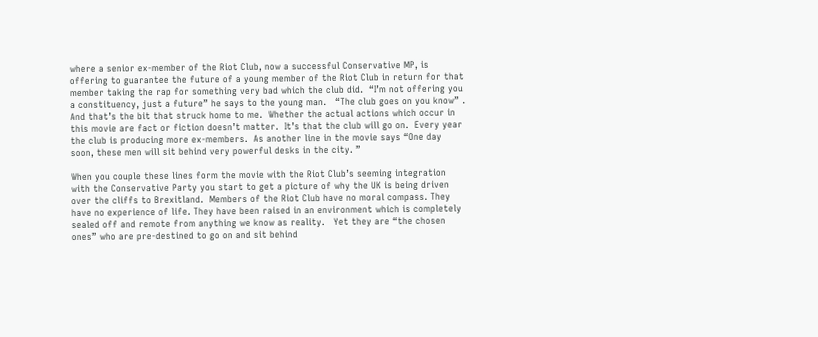where a senior ex-member of the Riot Club, now a successful Conservative MP, is offering to guarantee the future of a young member of the Riot Club in return for that member taking the rap for something very bad which the club did.  “I’m not offering you a constituency, just a future” he says to the young man.   “The club goes on you know” .   And that’s the bit that struck home to me.  Whether the actual actions which occur in this movie are fact or fiction doesn’t matter.  It’s that the club will go on.  Every year the club is producing more ex-members.  As another line in the movie says “One day soon, these men will sit behind very powerful desks in the city. ”

When you couple these lines form the movie with the Riot Club’s seeming integration with the Conservative Party you start to get a picture of why the UK is being driven over the cliffs to Brexitland.  Members of the Riot Club have no moral compass. They have no experience of life. They have been raised in an environment which is completely sealed off and remote from anything we know as reality.   Yet they are “the chosen ones” who are pre-destined to go on and sit behind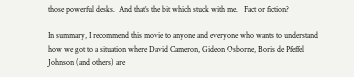those powerful desks.  And that’s the bit which stuck with me.   Fact or fiction?

In summary, I recommend this movie to anyone and everyone who wants to understand how we got to a situation where David Cameron, Gideon Osborne, Boris de Pfeffel Johnson (and others) are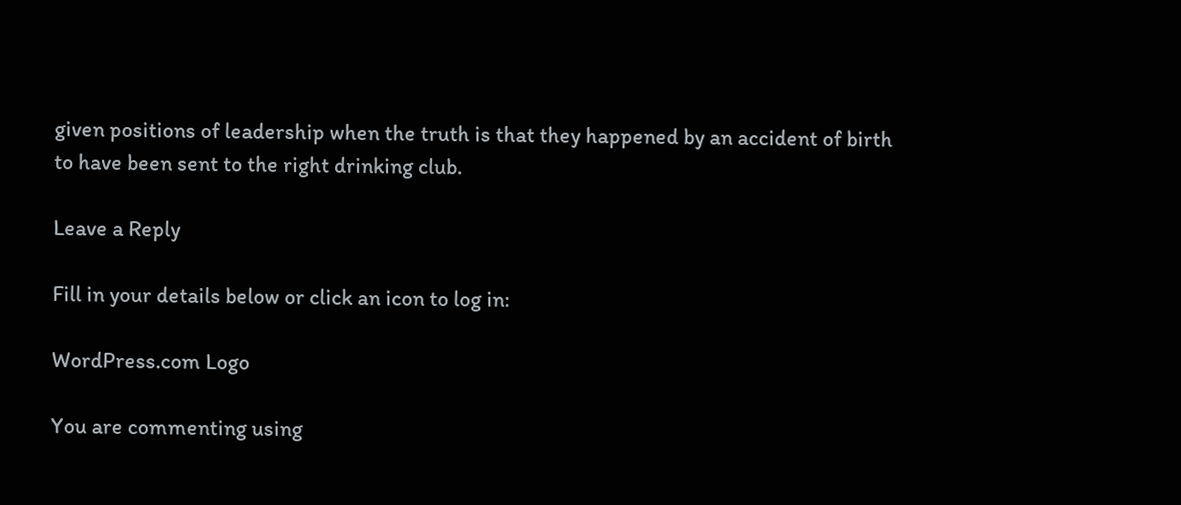given positions of leadership when the truth is that they happened by an accident of birth to have been sent to the right drinking club.

Leave a Reply

Fill in your details below or click an icon to log in:

WordPress.com Logo

You are commenting using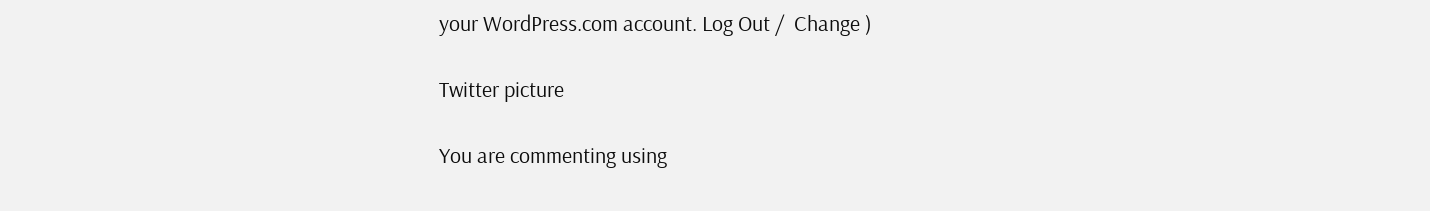your WordPress.com account. Log Out /  Change )

Twitter picture

You are commenting using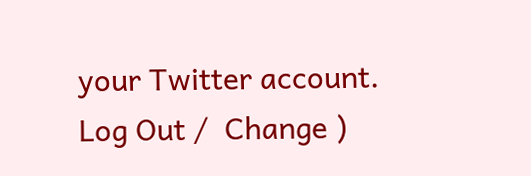your Twitter account. Log Out /  Change )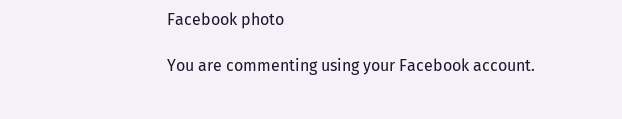Facebook photo

You are commenting using your Facebook account.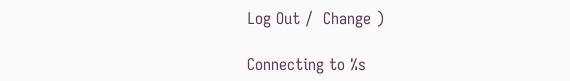Log Out /  Change )

Connecting to %s